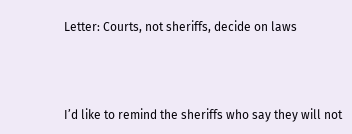Letter: Courts, not sheriffs, decide on laws



I’d like to remind the sheriffs who say they will not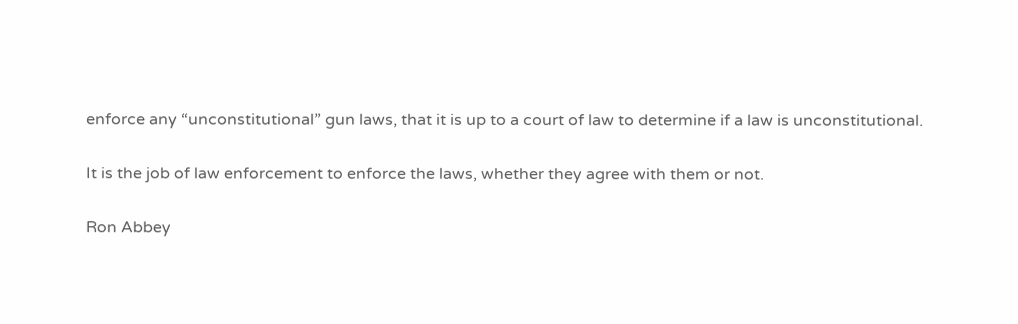enforce any “unconstitutional” gun laws, that it is up to a court of law to determine if a law is unconstitutional.

It is the job of law enforcement to enforce the laws, whether they agree with them or not.

Ron Abbey